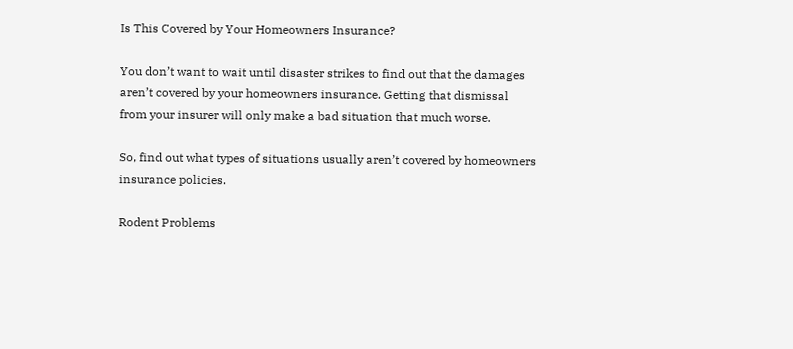Is This Covered by Your Homeowners Insurance?

You don’t want to wait until disaster strikes to find out that the damages aren’t covered by your homeowners insurance. Getting that dismissal from your insurer will only make a bad situation that much worse.

So, find out what types of situations usually aren’t covered by homeowners insurance policies.

Rodent Problems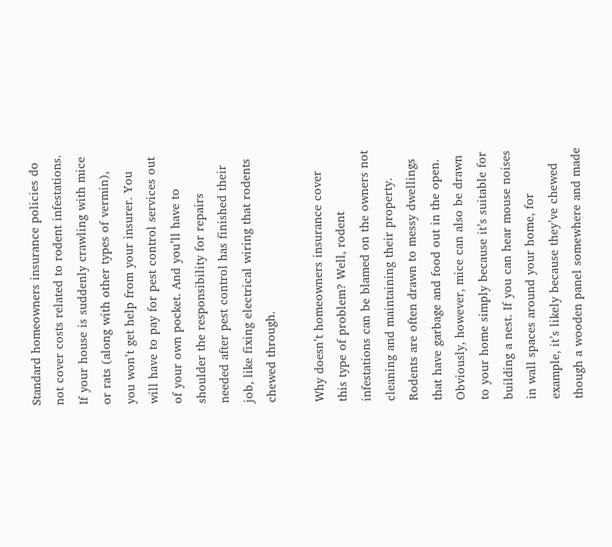Standard homeowners insurance policies do not cover costs related to rodent infestations. If your house is suddenly crawling with mice or rats (along with other types of vermin), you won’t get help from your insurer. You will have to pay for pest control services out of your own pocket. And you’ll have to shoulder the responsibility for repairs needed after pest control has finished their job, like fixing electrical wiring that rodents chewed through.

Why doesn’t homeowners insurance cover this type of problem? Well, rodent infestations can be blamed on the owners not cleaning and maintaining their property. Rodents are often drawn to messy dwellings that have garbage and food out in the open. Obviously, however, mice can also be drawn to your home simply because it’s suitable for building a nest. If you can hear mouse noises in wall spaces around your home, for example, it’s likely because they’ve chewed though a wooden panel somewhere and made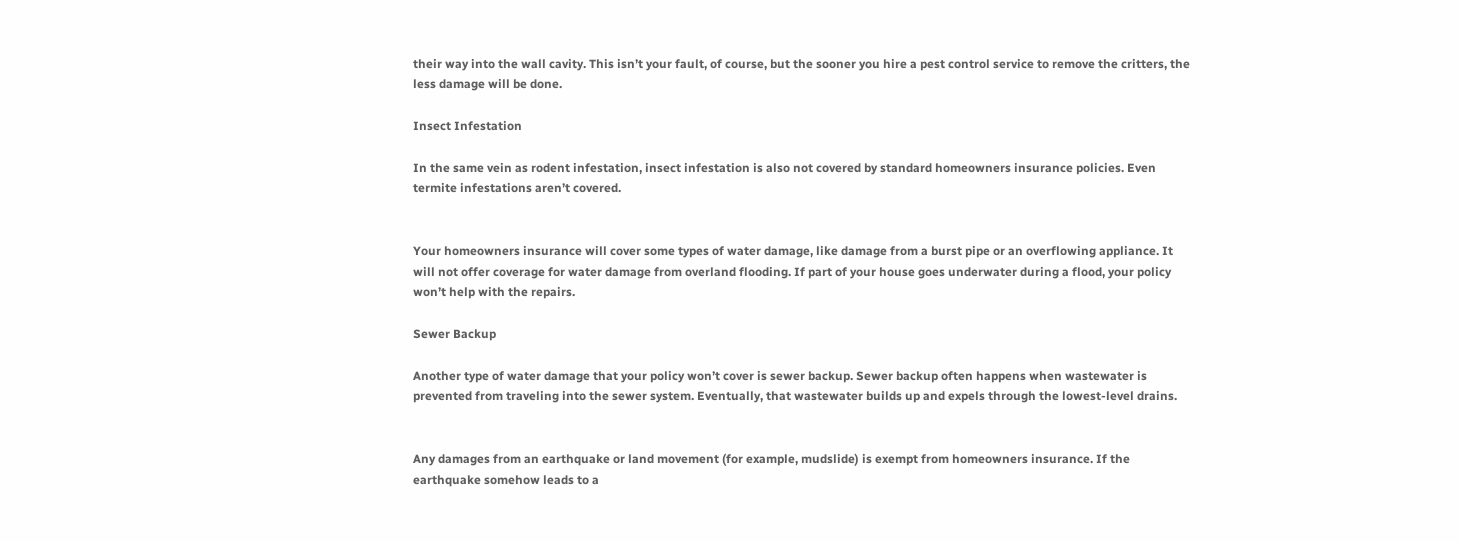their way into the wall cavity. This isn’t your fault, of course, but the sooner you hire a pest control service to remove the critters, the less damage will be done.

Insect Infestation

In the same vein as rodent infestation, insect infestation is also not covered by standard homeowners insurance policies. Even termite infestations aren’t covered.


Your homeowners insurance will cover some types of water damage, like damage from a burst pipe or an overflowing appliance. It will not offer coverage for water damage from overland flooding. If part of your house goes underwater during a flood, your policy won’t help with the repairs.

Sewer Backup

Another type of water damage that your policy won’t cover is sewer backup. Sewer backup often happens when wastewater is prevented from traveling into the sewer system. Eventually, that wastewater builds up and expels through the lowest-level drains.


Any damages from an earthquake or land movement (for example, mudslide) is exempt from homeowners insurance. If the earthquake somehow leads to a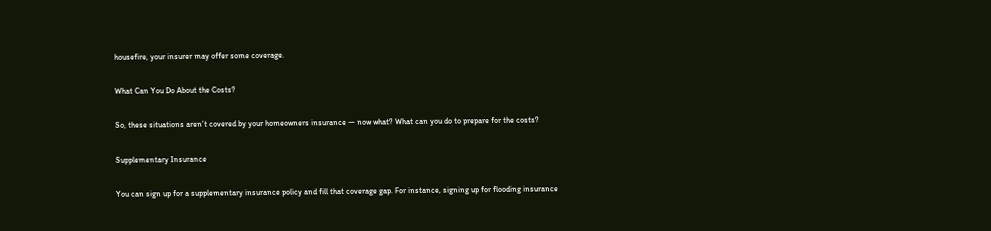housefire, your insurer may offer some coverage.

What Can You Do About the Costs?

So, these situations aren’t covered by your homeowners insurance — now what? What can you do to prepare for the costs?

Supplementary Insurance

You can sign up for a supplementary insurance policy and fill that coverage gap. For instance, signing up for flooding insurance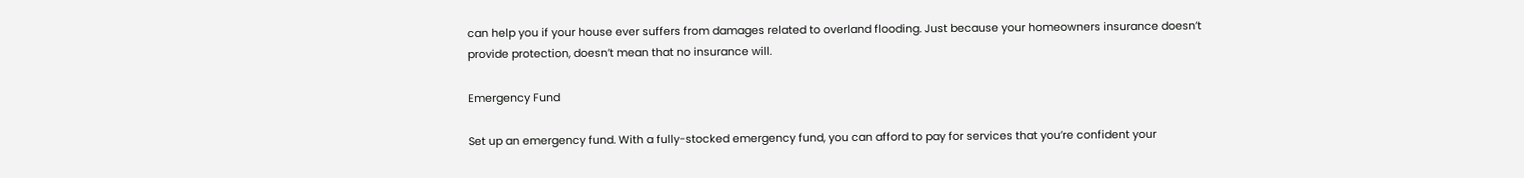can help you if your house ever suffers from damages related to overland flooding. Just because your homeowners insurance doesn’t provide protection, doesn’t mean that no insurance will.

Emergency Fund

Set up an emergency fund. With a fully-stocked emergency fund, you can afford to pay for services that you’re confident your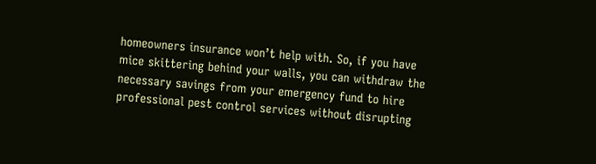homeowners insurance won’t help with. So, if you have mice skittering behind your walls, you can withdraw the necessary savings from your emergency fund to hire professional pest control services without disrupting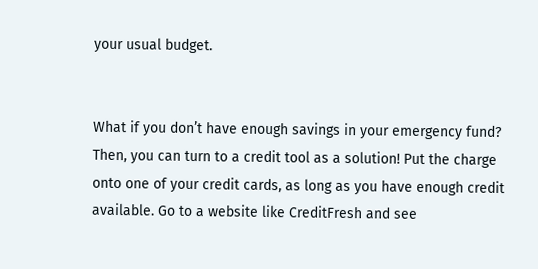your usual budget.


What if you don’t have enough savings in your emergency fund? Then, you can turn to a credit tool as a solution! Put the charge onto one of your credit cards, as long as you have enough credit available. Go to a website like CreditFresh and see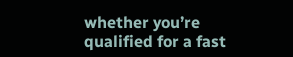whether you’re qualified for a fast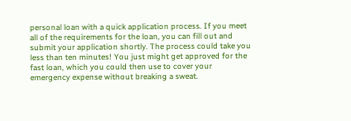personal loan with a quick application process. If you meet all of the requirements for the loan, you can fill out and submit your application shortly. The process could take you less than ten minutes! You just might get approved for the fast loan, which you could then use to cover your emergency expense without breaking a sweat.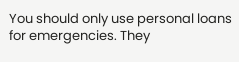You should only use personal loans for emergencies. They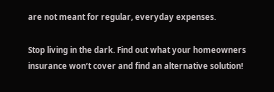are not meant for regular, everyday expenses.

Stop living in the dark. Find out what your homeowners insurance won’t cover and find an alternative solution!